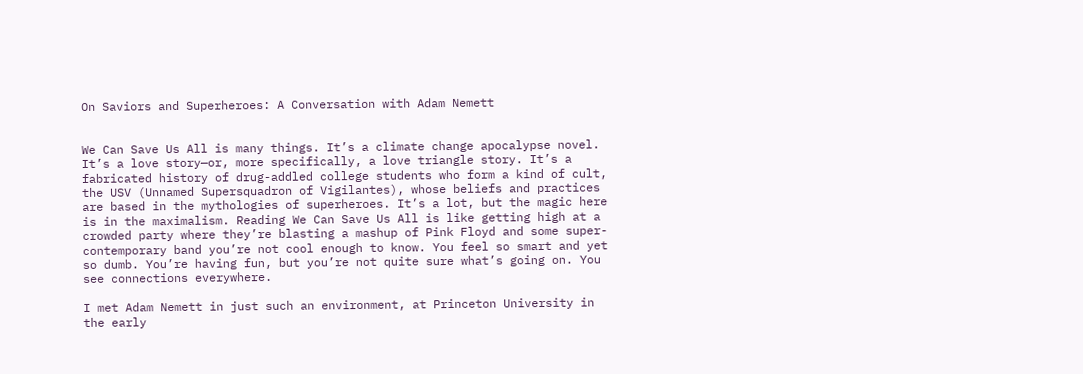On Saviors and Superheroes: A Conversation with Adam Nemett


We Can Save Us All is many things. It’s a climate change apocalypse novel. It’s a love story—or, more specifically, a love triangle story. It’s a fabricated history of drug-addled college students who form a kind of cult, the USV (Unnamed Supersquadron of Vigilantes), whose beliefs and practices are based in the mythologies of superheroes. It’s a lot, but the magic here is in the maximalism. Reading We Can Save Us All is like getting high at a crowded party where they’re blasting a mashup of Pink Floyd and some super-contemporary band you’re not cool enough to know. You feel so smart and yet so dumb. You’re having fun, but you’re not quite sure what’s going on. You see connections everywhere.

I met Adam Nemett in just such an environment, at Princeton University in the early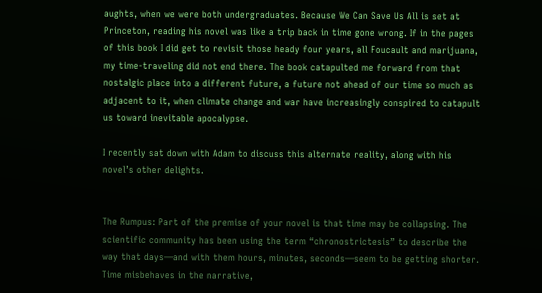aughts, when we were both undergraduates. Because We Can Save Us All is set at Princeton, reading his novel was like a trip back in time gone wrong. If in the pages of this book I did get to revisit those heady four years, all Foucault and marijuana, my time-traveling did not end there. The book catapulted me forward from that nostalgic place into a different future, a future not ahead of our time so much as adjacent to it, when climate change and war have increasingly conspired to catapult us toward inevitable apocalypse.

I recently sat down with Adam to discuss this alternate reality, along with his novel’s other delights.


The Rumpus: Part of the premise of your novel is that time may be collapsing. The scientific community has been using the term “chronostrictesis” to describe the way that days—and with them hours, minutes, seconds—seem to be getting shorter. Time misbehaves in the narrative,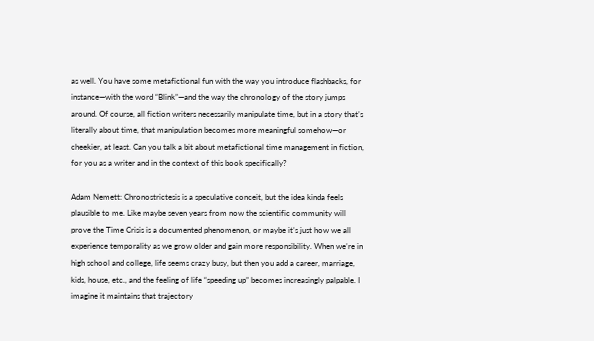as well. You have some metafictional fun with the way you introduce flashbacks, for instance—with the word “Blink”—and the way the chronology of the story jumps around. Of course, all fiction writers necessarily manipulate time, but in a story that’s literally about time, that manipulation becomes more meaningful somehow—or cheekier, at least. Can you talk a bit about metafictional time management in fiction, for you as a writer and in the context of this book specifically?

Adam Nemett: Chronostrictesis is a speculative conceit, but the idea kinda feels plausible to me. Like maybe seven years from now the scientific community will prove the Time Crisis is a documented phenomenon, or maybe it’s just how we all experience temporality as we grow older and gain more responsibility. When we’re in high school and college, life seems crazy busy, but then you add a career, marriage, kids, house, etc., and the feeling of life “speeding up” becomes increasingly palpable. I imagine it maintains that trajectory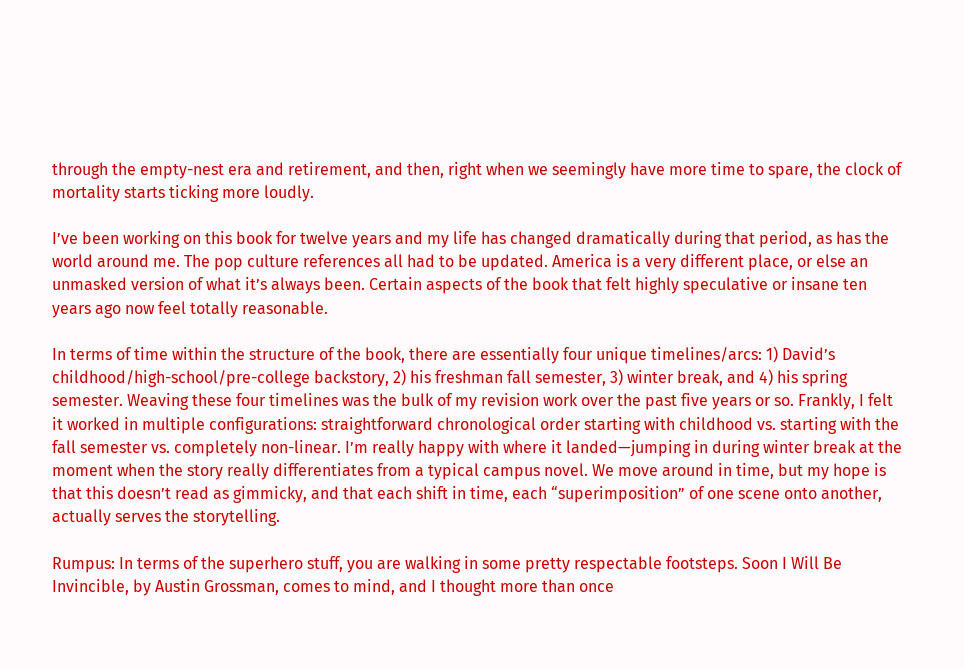through the empty-nest era and retirement, and then, right when we seemingly have more time to spare, the clock of mortality starts ticking more loudly.

I’ve been working on this book for twelve years and my life has changed dramatically during that period, as has the world around me. The pop culture references all had to be updated. America is a very different place, or else an unmasked version of what it’s always been. Certain aspects of the book that felt highly speculative or insane ten years ago now feel totally reasonable.

In terms of time within the structure of the book, there are essentially four unique timelines/arcs: 1) David’s childhood/high-school/pre-college backstory, 2) his freshman fall semester, 3) winter break, and 4) his spring semester. Weaving these four timelines was the bulk of my revision work over the past five years or so. Frankly, I felt it worked in multiple configurations: straightforward chronological order starting with childhood vs. starting with the fall semester vs. completely non-linear. I’m really happy with where it landed—jumping in during winter break at the moment when the story really differentiates from a typical campus novel. We move around in time, but my hope is that this doesn’t read as gimmicky, and that each shift in time, each “superimposition” of one scene onto another, actually serves the storytelling.

Rumpus: In terms of the superhero stuff, you are walking in some pretty respectable footsteps. Soon I Will Be Invincible, by Austin Grossman, comes to mind, and I thought more than once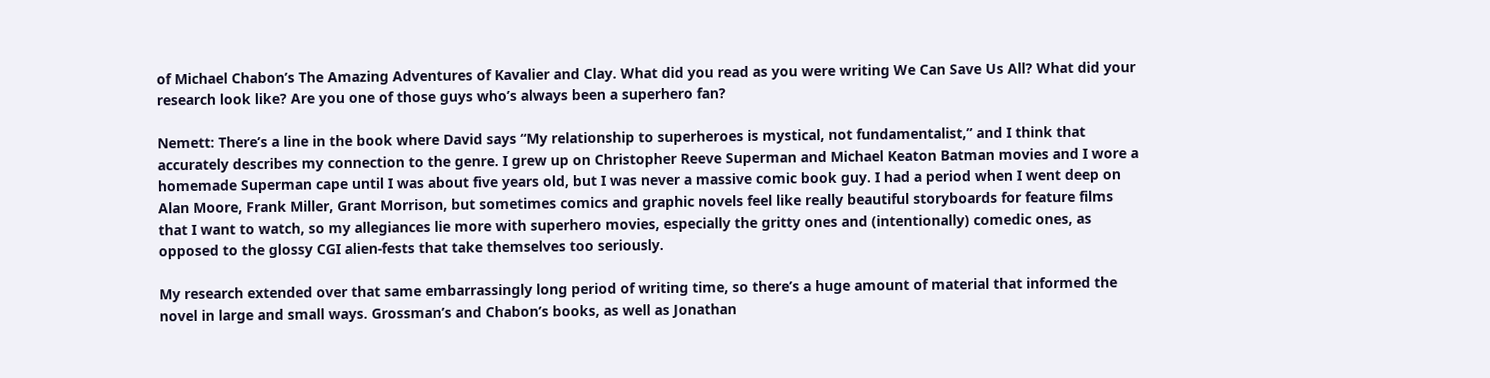of Michael Chabon’s The Amazing Adventures of Kavalier and Clay. What did you read as you were writing We Can Save Us All? What did your research look like? Are you one of those guys who’s always been a superhero fan?

Nemett: There’s a line in the book where David says “My relationship to superheroes is mystical, not fundamentalist,” and I think that accurately describes my connection to the genre. I grew up on Christopher Reeve Superman and Michael Keaton Batman movies and I wore a homemade Superman cape until I was about five years old, but I was never a massive comic book guy. I had a period when I went deep on Alan Moore, Frank Miller, Grant Morrison, but sometimes comics and graphic novels feel like really beautiful storyboards for feature films that I want to watch, so my allegiances lie more with superhero movies, especially the gritty ones and (intentionally) comedic ones, as opposed to the glossy CGI alien-fests that take themselves too seriously.

My research extended over that same embarrassingly long period of writing time, so there’s a huge amount of material that informed the novel in large and small ways. Grossman’s and Chabon’s books, as well as Jonathan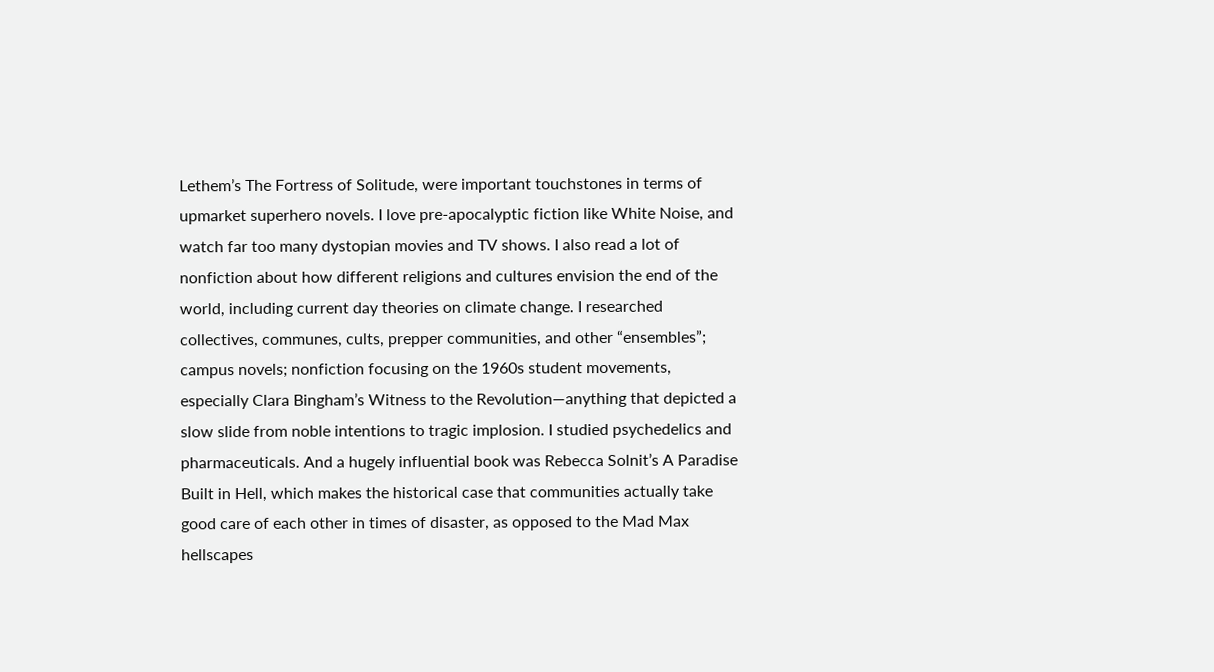Lethem’s The Fortress of Solitude, were important touchstones in terms of upmarket superhero novels. I love pre-apocalyptic fiction like White Noise, and watch far too many dystopian movies and TV shows. I also read a lot of nonfiction about how different religions and cultures envision the end of the world, including current day theories on climate change. I researched collectives, communes, cults, prepper communities, and other “ensembles”; campus novels; nonfiction focusing on the 1960s student movements, especially Clara Bingham’s Witness to the Revolution—anything that depicted a slow slide from noble intentions to tragic implosion. I studied psychedelics and pharmaceuticals. And a hugely influential book was Rebecca Solnit’s A Paradise Built in Hell, which makes the historical case that communities actually take good care of each other in times of disaster, as opposed to the Mad Max hellscapes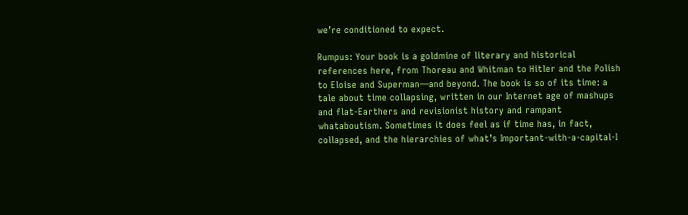we’re conditioned to expect.

Rumpus: Your book is a goldmine of literary and historical references here, from Thoreau and Whitman to Hitler and the Polish to Eloise and Superman—and beyond. The book is so of its time: a tale about time collapsing, written in our Internet age of mashups and flat-Earthers and revisionist history and rampant whataboutism. Sometimes it does feel as if time has, in fact, collapsed, and the hierarchies of what’s Important-with-a-capital-I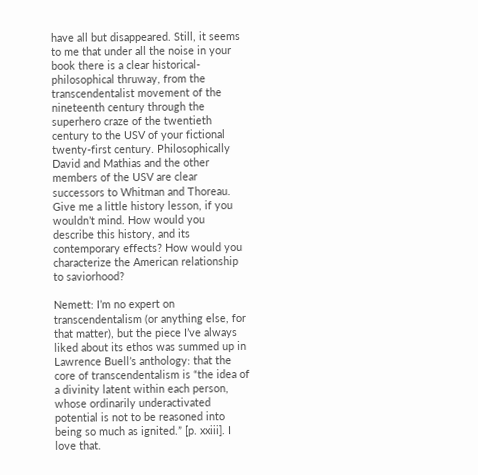have all but disappeared. Still, it seems to me that under all the noise in your book there is a clear historical-philosophical thruway, from the transcendentalist movement of the nineteenth century through the superhero craze of the twentieth century to the USV of your fictional twenty-first century. Philosophically David and Mathias and the other members of the USV are clear successors to Whitman and Thoreau. Give me a little history lesson, if you wouldn’t mind. How would you describe this history, and its contemporary effects? How would you characterize the American relationship to saviorhood?

Nemett: I’m no expert on transcendentalism (or anything else, for that matter), but the piece I’ve always liked about its ethos was summed up in Lawrence Buell’s anthology: that the core of transcendentalism is “the idea of a divinity latent within each person, whose ordinarily underactivated potential is not to be reasoned into being so much as ignited.” [p. xxiii]. I love that.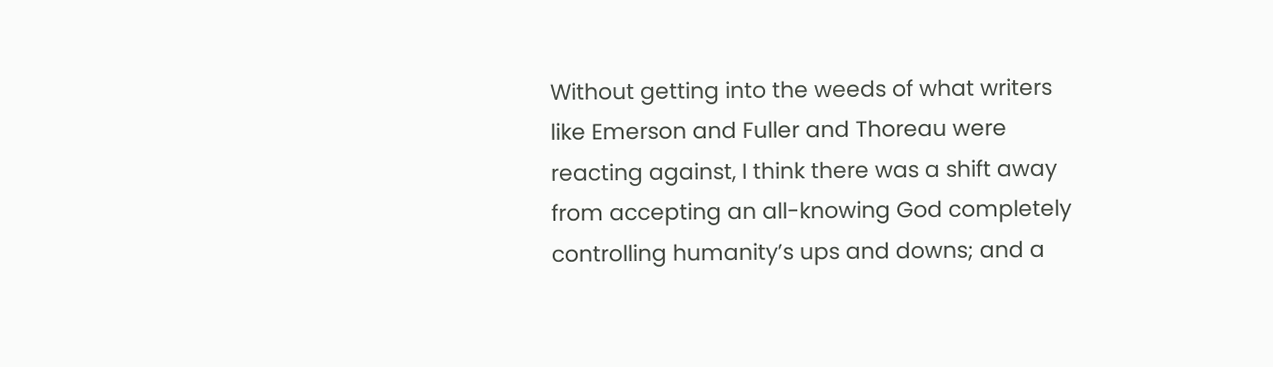Without getting into the weeds of what writers like Emerson and Fuller and Thoreau were reacting against, I think there was a shift away from accepting an all-knowing God completely controlling humanity’s ups and downs; and a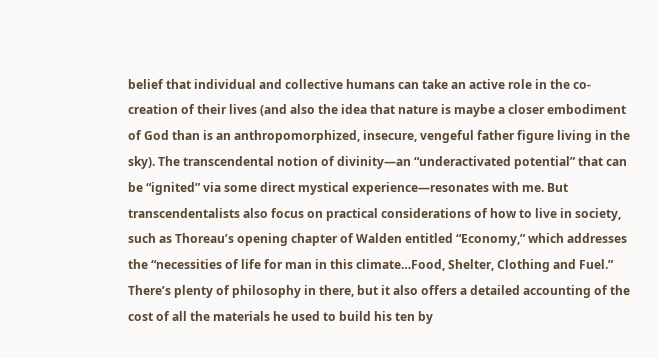belief that individual and collective humans can take an active role in the co-creation of their lives (and also the idea that nature is maybe a closer embodiment of God than is an anthropomorphized, insecure, vengeful father figure living in the sky). The transcendental notion of divinity—an “underactivated potential” that can be “ignited” via some direct mystical experience—resonates with me. But transcendentalists also focus on practical considerations of how to live in society, such as Thoreau’s opening chapter of Walden entitled “Economy,” which addresses the “necessities of life for man in this climate…Food, Shelter, Clothing and Fuel.” There’s plenty of philosophy in there, but it also offers a detailed accounting of the cost of all the materials he used to build his ten by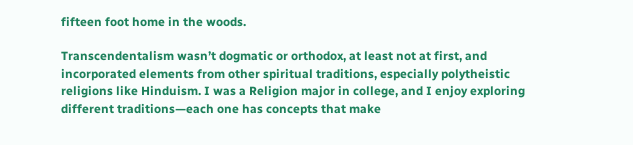fifteen foot home in the woods.

Transcendentalism wasn’t dogmatic or orthodox, at least not at first, and incorporated elements from other spiritual traditions, especially polytheistic religions like Hinduism. I was a Religion major in college, and I enjoy exploring different traditions—each one has concepts that make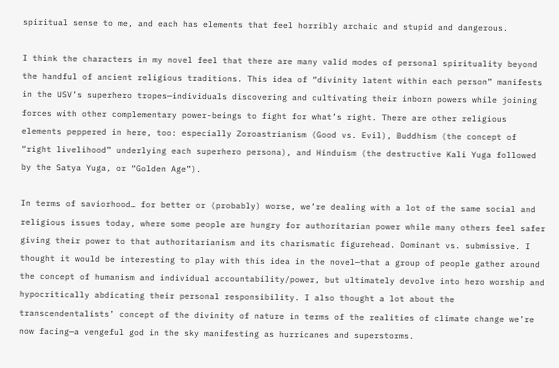spiritual sense to me, and each has elements that feel horribly archaic and stupid and dangerous.

I think the characters in my novel feel that there are many valid modes of personal spirituality beyond the handful of ancient religious traditions. This idea of “divinity latent within each person” manifests in the USV’s superhero tropes—individuals discovering and cultivating their inborn powers while joining forces with other complementary power-beings to fight for what’s right. There are other religious elements peppered in here, too: especially Zoroastrianism (Good vs. Evil), Buddhism (the concept of “right livelihood” underlying each superhero persona), and Hinduism (the destructive Kali Yuga followed by the Satya Yuga, or “Golden Age”).

In terms of saviorhood… for better or (probably) worse, we’re dealing with a lot of the same social and religious issues today, where some people are hungry for authoritarian power while many others feel safer giving their power to that authoritarianism and its charismatic figurehead. Dominant vs. submissive. I thought it would be interesting to play with this idea in the novel—that a group of people gather around the concept of humanism and individual accountability/power, but ultimately devolve into hero worship and hypocritically abdicating their personal responsibility. I also thought a lot about the transcendentalists’ concept of the divinity of nature in terms of the realities of climate change we’re now facing—a vengeful god in the sky manifesting as hurricanes and superstorms.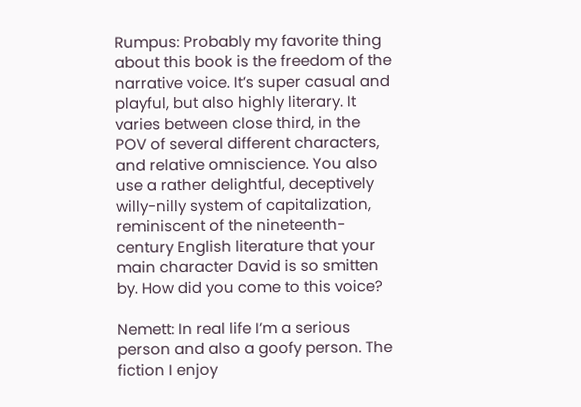Rumpus: Probably my favorite thing about this book is the freedom of the narrative voice. It’s super casual and playful, but also highly literary. It varies between close third, in the POV of several different characters, and relative omniscience. You also use a rather delightful, deceptively willy-nilly system of capitalization, reminiscent of the nineteenth-century English literature that your main character David is so smitten by. How did you come to this voice?

Nemett: In real life I’m a serious person and also a goofy person. The fiction I enjoy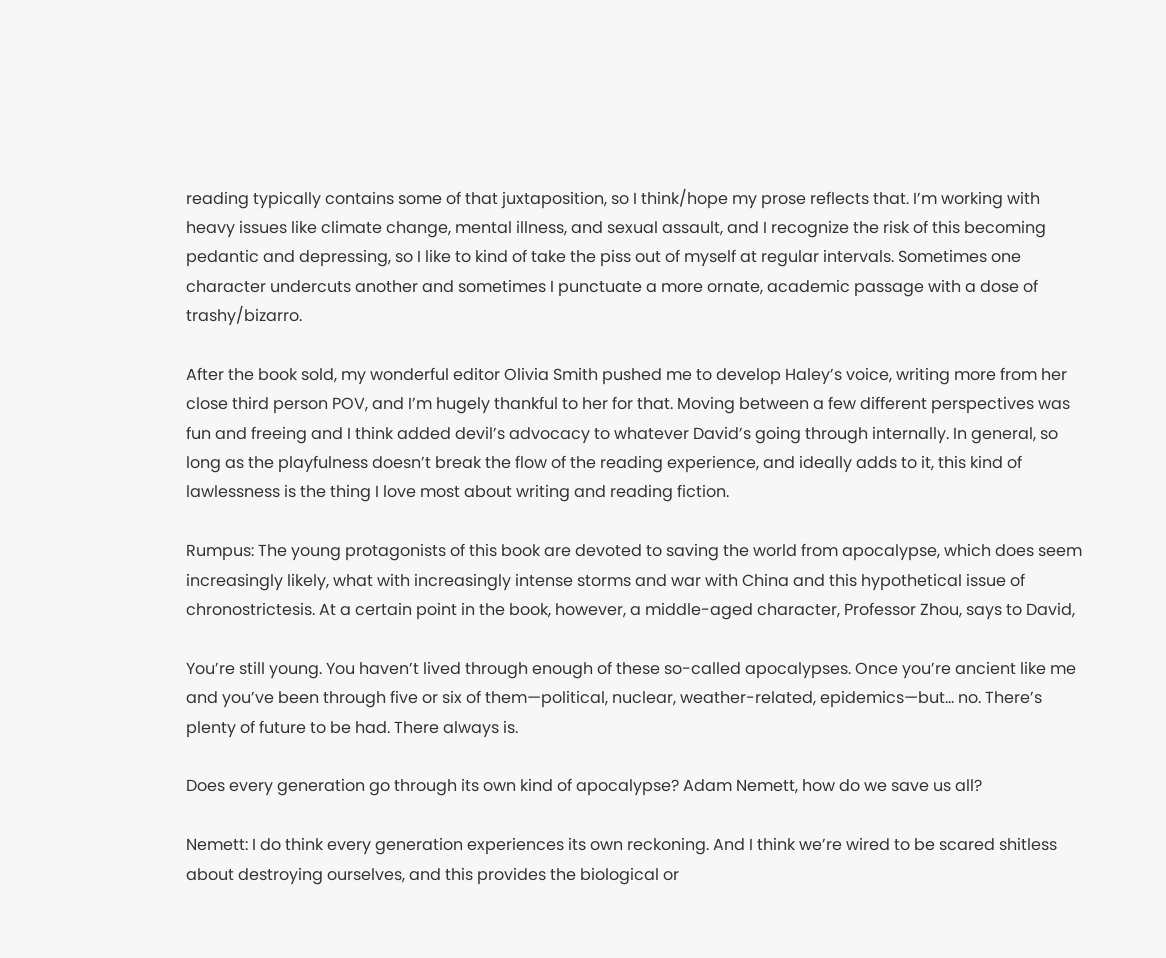reading typically contains some of that juxtaposition, so I think/hope my prose reflects that. I’m working with heavy issues like climate change, mental illness, and sexual assault, and I recognize the risk of this becoming pedantic and depressing, so I like to kind of take the piss out of myself at regular intervals. Sometimes one character undercuts another and sometimes I punctuate a more ornate, academic passage with a dose of trashy/bizarro.

After the book sold, my wonderful editor Olivia Smith pushed me to develop Haley’s voice, writing more from her close third person POV, and I’m hugely thankful to her for that. Moving between a few different perspectives was fun and freeing and I think added devil’s advocacy to whatever David’s going through internally. In general, so long as the playfulness doesn’t break the flow of the reading experience, and ideally adds to it, this kind of lawlessness is the thing I love most about writing and reading fiction.

Rumpus: The young protagonists of this book are devoted to saving the world from apocalypse, which does seem increasingly likely, what with increasingly intense storms and war with China and this hypothetical issue of chronostrictesis. At a certain point in the book, however, a middle-aged character, Professor Zhou, says to David,

You’re still young. You haven’t lived through enough of these so-called apocalypses. Once you’re ancient like me and you’ve been through five or six of them—political, nuclear, weather-related, epidemics—but… no. There’s plenty of future to be had. There always is.

Does every generation go through its own kind of apocalypse? Adam Nemett, how do we save us all?

Nemett: I do think every generation experiences its own reckoning. And I think we’re wired to be scared shitless about destroying ourselves, and this provides the biological or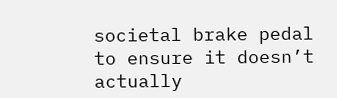societal brake pedal to ensure it doesn’t actually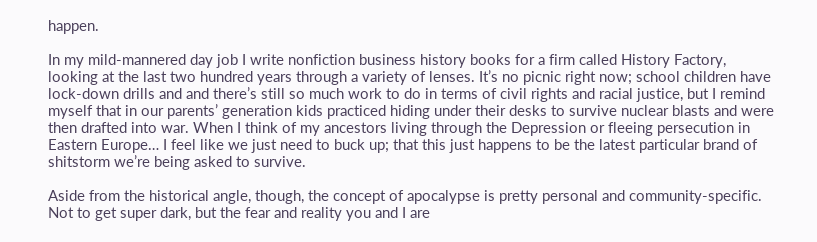happen.

In my mild-mannered day job I write nonfiction business history books for a firm called History Factory, looking at the last two hundred years through a variety of lenses. It’s no picnic right now; school children have lock-down drills and and there’s still so much work to do in terms of civil rights and racial justice, but I remind myself that in our parents’ generation kids practiced hiding under their desks to survive nuclear blasts and were then drafted into war. When I think of my ancestors living through the Depression or fleeing persecution in Eastern Europe… I feel like we just need to buck up; that this just happens to be the latest particular brand of shitstorm we’re being asked to survive.

Aside from the historical angle, though, the concept of apocalypse is pretty personal and community-specific. Not to get super dark, but the fear and reality you and I are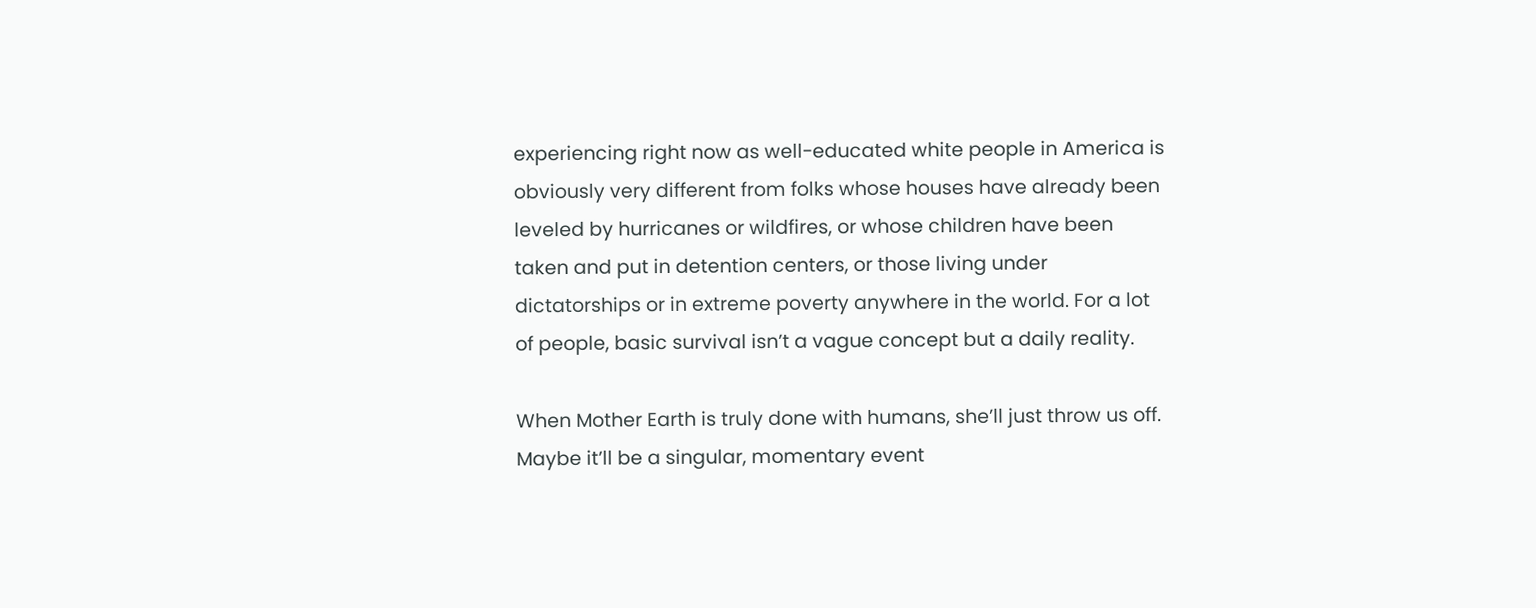experiencing right now as well-educated white people in America is obviously very different from folks whose houses have already been leveled by hurricanes or wildfires, or whose children have been taken and put in detention centers, or those living under dictatorships or in extreme poverty anywhere in the world. For a lot of people, basic survival isn’t a vague concept but a daily reality.

When Mother Earth is truly done with humans, she’ll just throw us off. Maybe it’ll be a singular, momentary event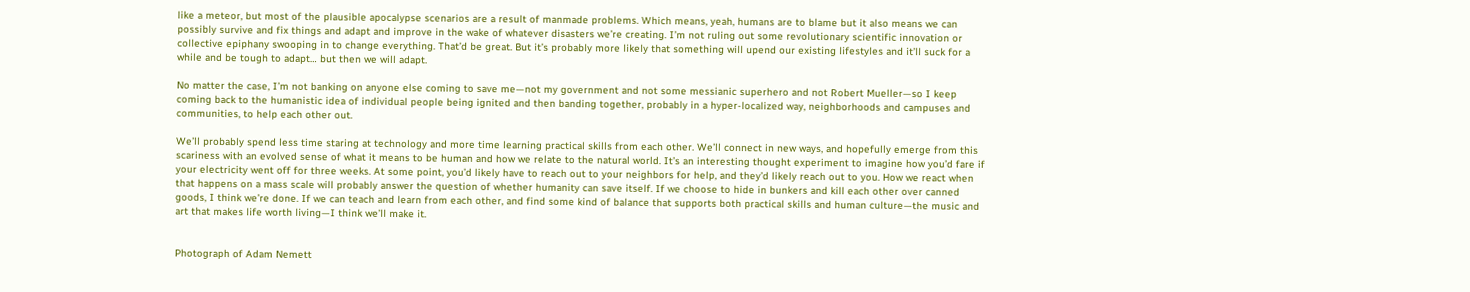like a meteor, but most of the plausible apocalypse scenarios are a result of manmade problems. Which means, yeah, humans are to blame but it also means we can possibly survive and fix things and adapt and improve in the wake of whatever disasters we’re creating. I’m not ruling out some revolutionary scientific innovation or collective epiphany swooping in to change everything. That’d be great. But it’s probably more likely that something will upend our existing lifestyles and it’ll suck for a while and be tough to adapt… but then we will adapt.

No matter the case, I’m not banking on anyone else coming to save me—not my government and not some messianic superhero and not Robert Mueller—so I keep coming back to the humanistic idea of individual people being ignited and then banding together, probably in a hyper-localized way, neighborhoods and campuses and communities, to help each other out.

We’ll probably spend less time staring at technology and more time learning practical skills from each other. We’ll connect in new ways, and hopefully emerge from this scariness with an evolved sense of what it means to be human and how we relate to the natural world. It’s an interesting thought experiment to imagine how you’d fare if your electricity went off for three weeks. At some point, you’d likely have to reach out to your neighbors for help, and they’d likely reach out to you. How we react when that happens on a mass scale will probably answer the question of whether humanity can save itself. If we choose to hide in bunkers and kill each other over canned goods, I think we’re done. If we can teach and learn from each other, and find some kind of balance that supports both practical skills and human culture—the music and art that makes life worth living—I think we’ll make it.


Photograph of Adam Nemett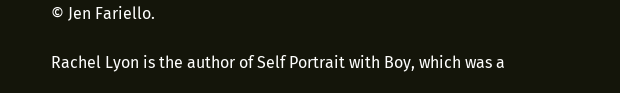© Jen Fariello.

Rachel Lyon is the author of Self Portrait with Boy, which was a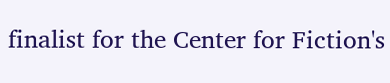finalist for the Center for Fiction's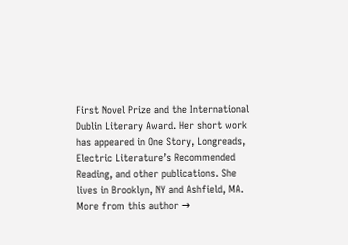First Novel Prize and the International Dublin Literary Award. Her short work has appeared in One Story, Longreads, Electric Literature’s Recommended Reading, and other publications. She lives in Brooklyn, NY and Ashfield, MA. More from this author →